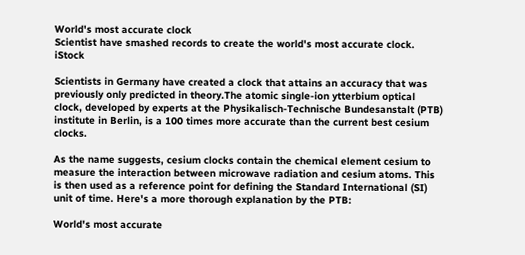World's most accurate clock
Scientist have smashed records to create the world's most accurate clock. iStock

Scientists in Germany have created a clock that attains an accuracy that was previously only predicted in theory.The atomic single-ion ytterbium optical clock, developed by experts at the Physikalisch-Technische Bundesanstalt (PTB) institute in Berlin, is a 100 times more accurate than the current best cesium clocks.

As the name suggests, cesium clocks contain the chemical element cesium to measure the interaction between microwave radiation and cesium atoms. This is then used as a reference point for defining the Standard International (SI) unit of time. Here's a more thorough explanation by the PTB:

World's most accurate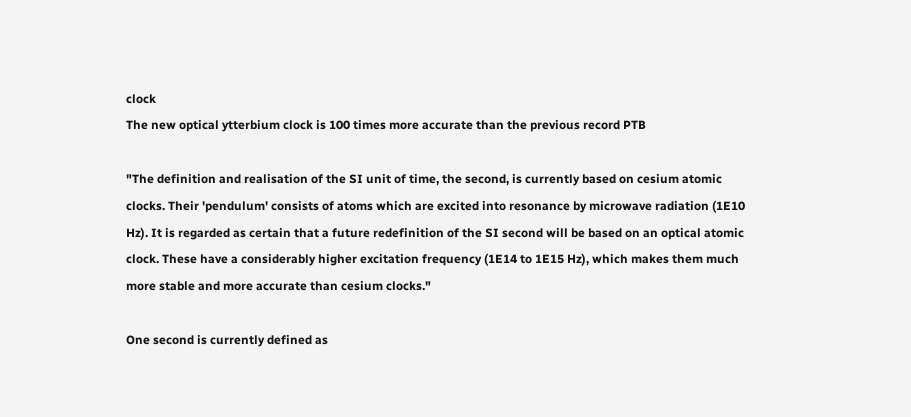clock
The new optical ytterbium clock is 100 times more accurate than the previous record PTB

"The definition and realisation of the SI unit of time, the second, is currently based on cesium atomic clocks. Their 'pendulum' consists of atoms which are excited into resonance by microwave radiation (1E10 Hz). It is regarded as certain that a future redefinition of the SI second will be based on an optical atomic clock. These have a considerably higher excitation frequency (1E14 to 1E15 Hz), which makes them much more stable and more accurate than cesium clocks."

One second is currently defined as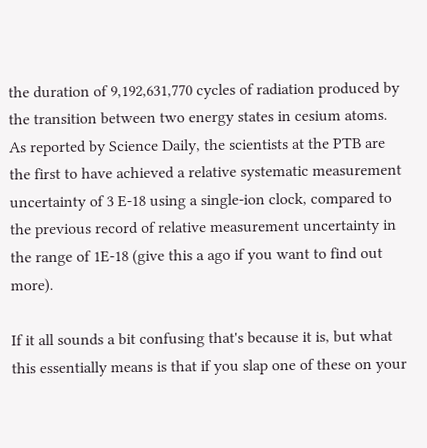the duration of 9,192,631,770 cycles of radiation produced by the transition between two energy states in cesium atoms. As reported by Science Daily, the scientists at the PTB are the first to have achieved a relative systematic measurement uncertainty of 3 E-18 using a single-ion clock, compared to the previous record of relative measurement uncertainty in the range of 1E-18 (give this a ago if you want to find out more).

If it all sounds a bit confusing that's because it is, but what this essentially means is that if you slap one of these on your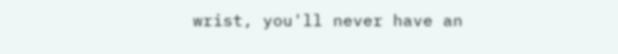wrist, you'll never have an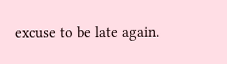excuse to be late again.